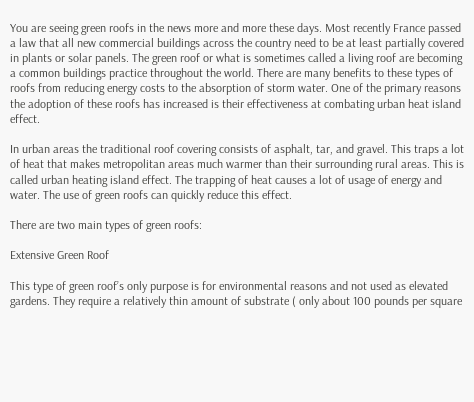You are seeing green roofs in the news more and more these days. Most recently France passed a law that all new commercial buildings across the country need to be at least partially covered in plants or solar panels. The green roof or what is sometimes called a living roof are becoming a common buildings practice throughout the world. There are many benefits to these types of roofs from reducing energy costs to the absorption of storm water. One of the primary reasons the adoption of these roofs has increased is their effectiveness at combating urban heat island effect.

In urban areas the traditional roof covering consists of asphalt, tar, and gravel. This traps a lot of heat that makes metropolitan areas much warmer than their surrounding rural areas. This is called urban heating island effect. The trapping of heat causes a lot of usage of energy and water. The use of green roofs can quickly reduce this effect.

There are two main types of green roofs:

Extensive Green Roof

This type of green roof’s only purpose is for environmental reasons and not used as elevated gardens. They require a relatively thin amount of substrate ( only about 100 pounds per square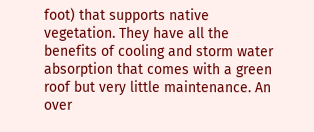foot) that supports native vegetation. They have all the benefits of cooling and storm water absorption that comes with a green roof but very little maintenance. An over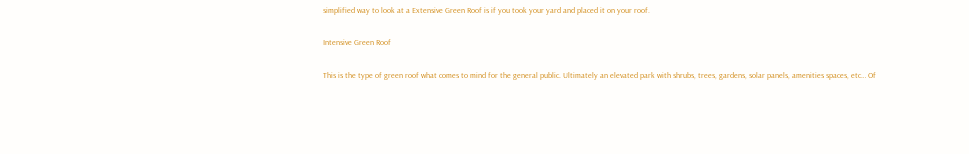simplified way to look at a Extensive Green Roof is if you took your yard and placed it on your roof.

Intensive Green Roof

This is the type of green roof what comes to mind for the general public. Ultimately an elevated park with shrubs, trees, gardens, solar panels, amenities spaces, etc… Of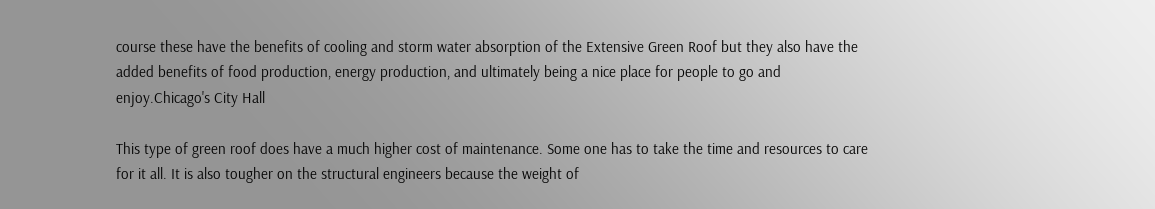course these have the benefits of cooling and storm water absorption of the Extensive Green Roof but they also have the added benefits of food production, energy production, and ultimately being a nice place for people to go and enjoy.Chicago's City Hall

This type of green roof does have a much higher cost of maintenance. Some one has to take the time and resources to care for it all. It is also tougher on the structural engineers because the weight of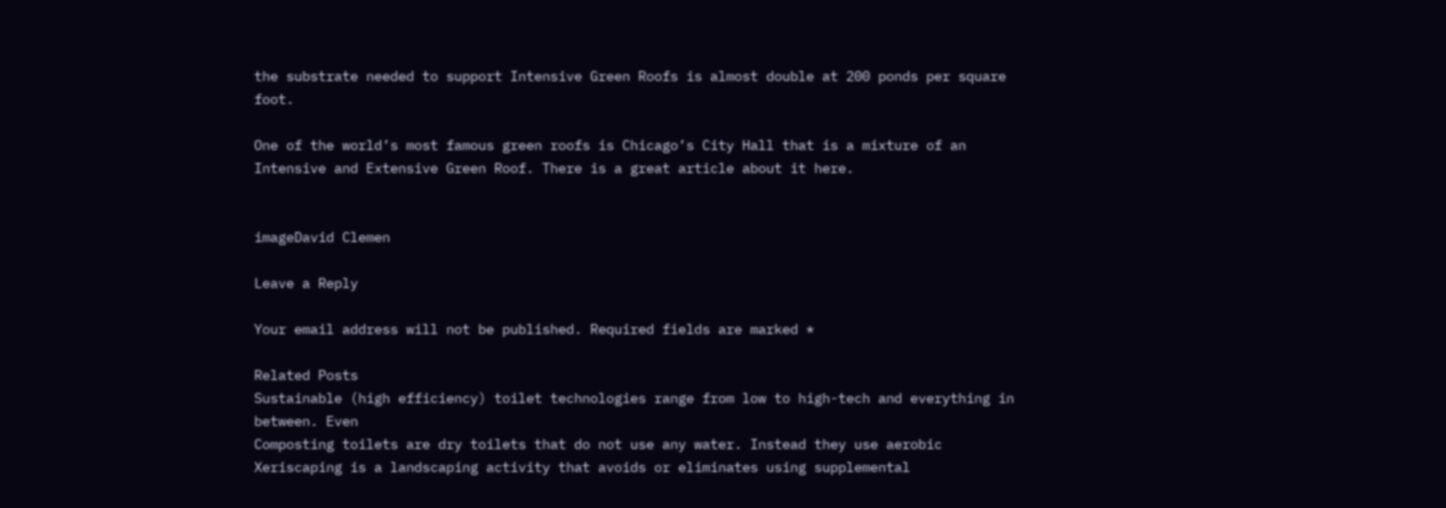the substrate needed to support Intensive Green Roofs is almost double at 200 ponds per square foot.

One of the world’s most famous green roofs is Chicago’s City Hall that is a mixture of an Intensive and Extensive Green Roof. There is a great article about it here.


imageDavid Clemen

Leave a Reply

Your email address will not be published. Required fields are marked *

Related Posts
Sustainable (high efficiency) toilet technologies range from low to high-tech and everything in between. Even
Composting toilets are dry toilets that do not use any water. Instead they use aerobic
Xeriscaping is a landscaping activity that avoids or eliminates using supplemental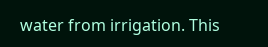water from irrigation. This